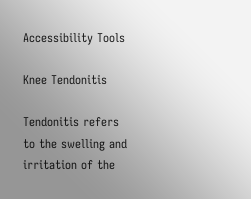Accessibility Tools

Knee Tendonitis

Tendonitis refers to the swelling and irritation of the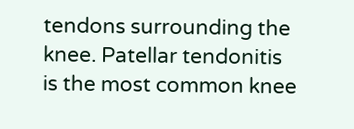tendons surrounding the knee. Patellar tendonitis is the most common knee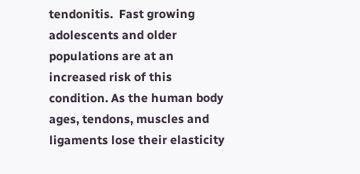tendonitis.  Fast growing adolescents and older populations are at an increased risk of this condition. As the human body ages, tendons, muscles and ligaments lose their elasticity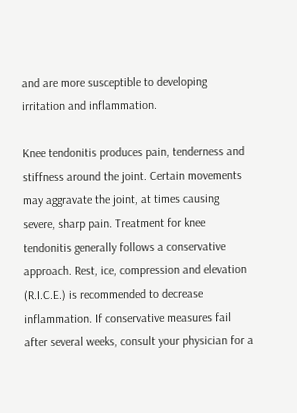and are more susceptible to developing irritation and inflammation.

Knee tendonitis produces pain, tenderness and stiffness around the joint. Certain movements may aggravate the joint, at times causing severe, sharp pain. Treatment for knee tendonitis generally follows a conservative approach. Rest, ice, compression and elevation (R.I.C.E.) is recommended to decrease inflammation. If conservative measures fail after several weeks, consult your physician for a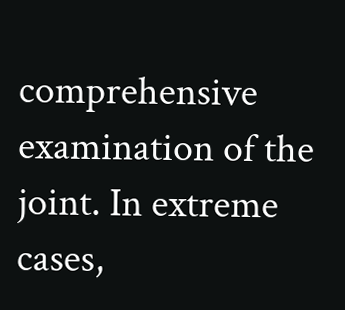comprehensive examination of the joint. In extreme cases,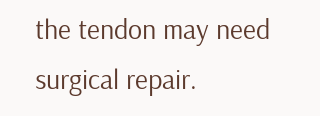the tendon may need surgical repair.